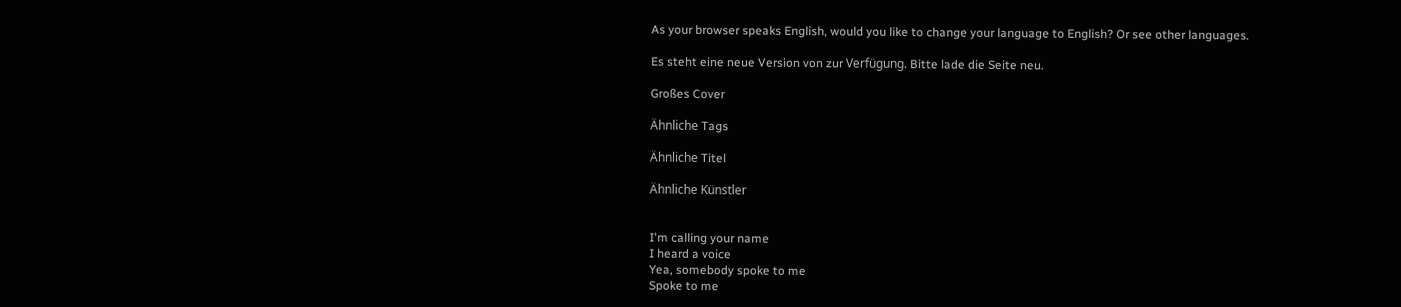As your browser speaks English, would you like to change your language to English? Or see other languages.

Es steht eine neue Version von zur Verfügung. Bitte lade die Seite neu.

Großes Cover

Ähnliche Tags

Ähnliche Titel

Ähnliche Künstler


I'm calling your name
I heard a voice
Yea, somebody spoke to me
Spoke to me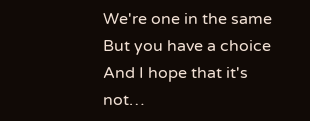We're one in the same
But you have a choice
And I hope that it's not…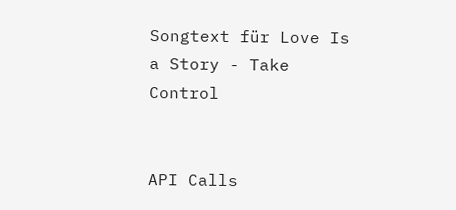Songtext für Love Is a Story - Take Control


API Calls